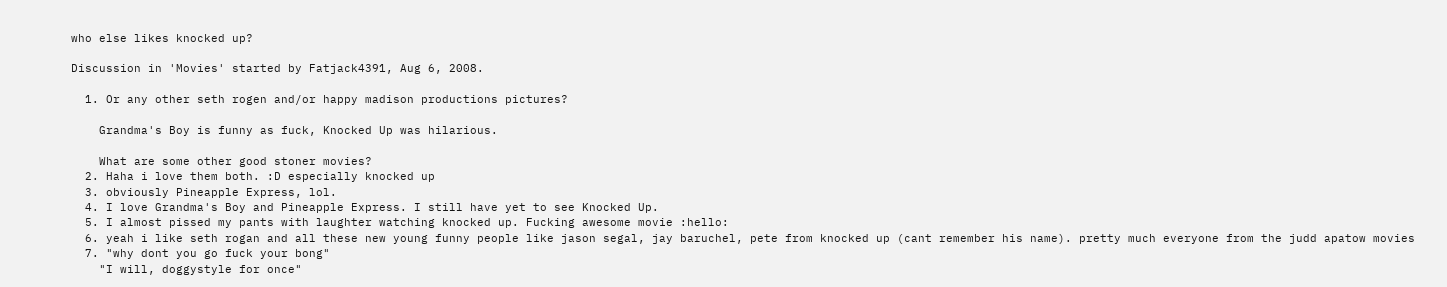who else likes knocked up?

Discussion in 'Movies' started by Fatjack4391, Aug 6, 2008.

  1. Or any other seth rogen and/or happy madison productions pictures?

    Grandma's Boy is funny as fuck, Knocked Up was hilarious.

    What are some other good stoner movies?
  2. Haha i love them both. :D especially knocked up
  3. obviously Pineapple Express, lol.
  4. I love Grandma's Boy and Pineapple Express. I still have yet to see Knocked Up.
  5. I almost pissed my pants with laughter watching knocked up. Fucking awesome movie :hello:
  6. yeah i like seth rogan and all these new young funny people like jason segal, jay baruchel, pete from knocked up (cant remember his name). pretty much everyone from the judd apatow movies
  7. "why dont you go fuck your bong"
    "I will, doggystyle for once"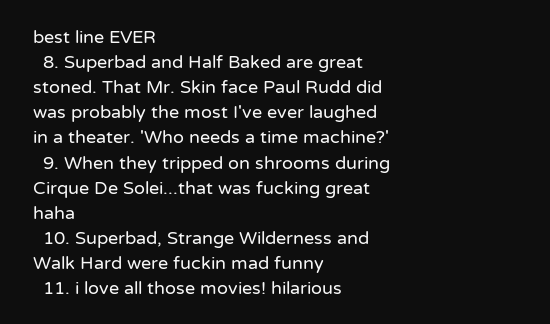best line EVER
  8. Superbad and Half Baked are great stoned. That Mr. Skin face Paul Rudd did was probably the most I've ever laughed in a theater. 'Who needs a time machine?'
  9. When they tripped on shrooms during Cirque De Solei...that was fucking great haha
  10. Superbad, Strange Wilderness and Walk Hard were fuckin mad funny
  11. i love all those movies! hilarious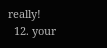really!
  12. your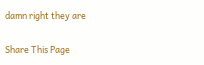damn right they are

Share This Page